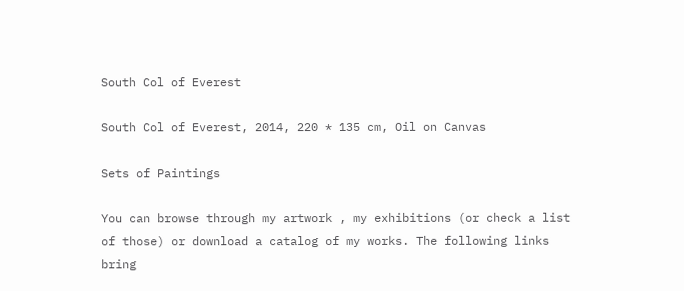South Col of Everest

South Col of Everest, 2014, 220 * 135 cm, Oil on Canvas

Sets of Paintings

You can browse through my artwork , my exhibitions (or check a list of those) or download a catalog of my works. The following links bring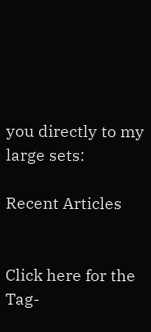you directly to my large sets:

Recent Articles


Click here for the Tag-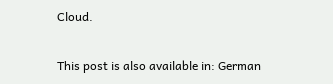Cloud.

This post is also available in: German